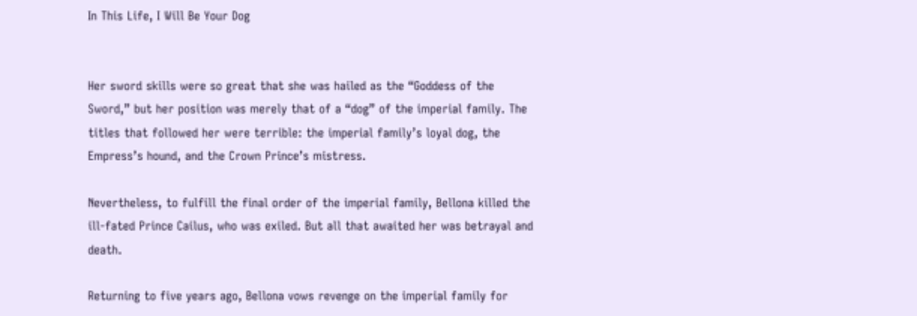In This Life, I Will Be Your Dog


Her sword skills were so great that she was hailed as the “Goddess of the Sword,” but her position was merely that of a “dog” of the imperial family. The titles that followed her were terrible: the imperial family’s loyal dog, the Empress’s hound, and the Crown Prince’s mistress.

Nevertheless, to fulfill the final order of the imperial family, Bellona killed the ill-fated Prince Cailus, who was exiled. But all that awaited her was betrayal and death.

Returning to five years ago, Bellona vows revenge on the imperial family for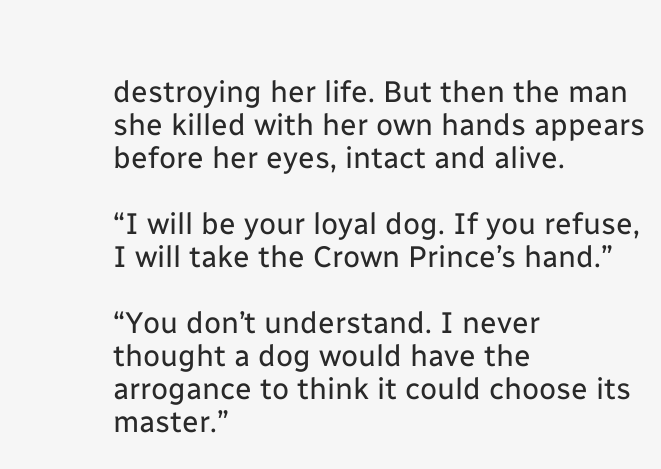destroying her life. But then the man she killed with her own hands appears before her eyes, intact and alive.

“I will be your loyal dog. If you refuse, I will take the Crown Prince’s hand.”

“You don’t understand. I never thought a dog would have the arrogance to think it could choose its master.”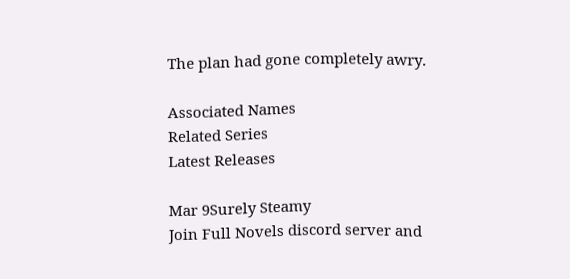The plan had gone completely awry.

Associated Names
Related Series
Latest Releases

Mar 9Surely Steamy
Join Full Novels discord server and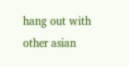hang out with other asian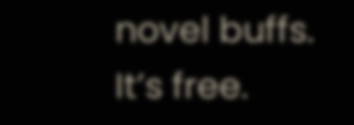novel buffs. It’s free.